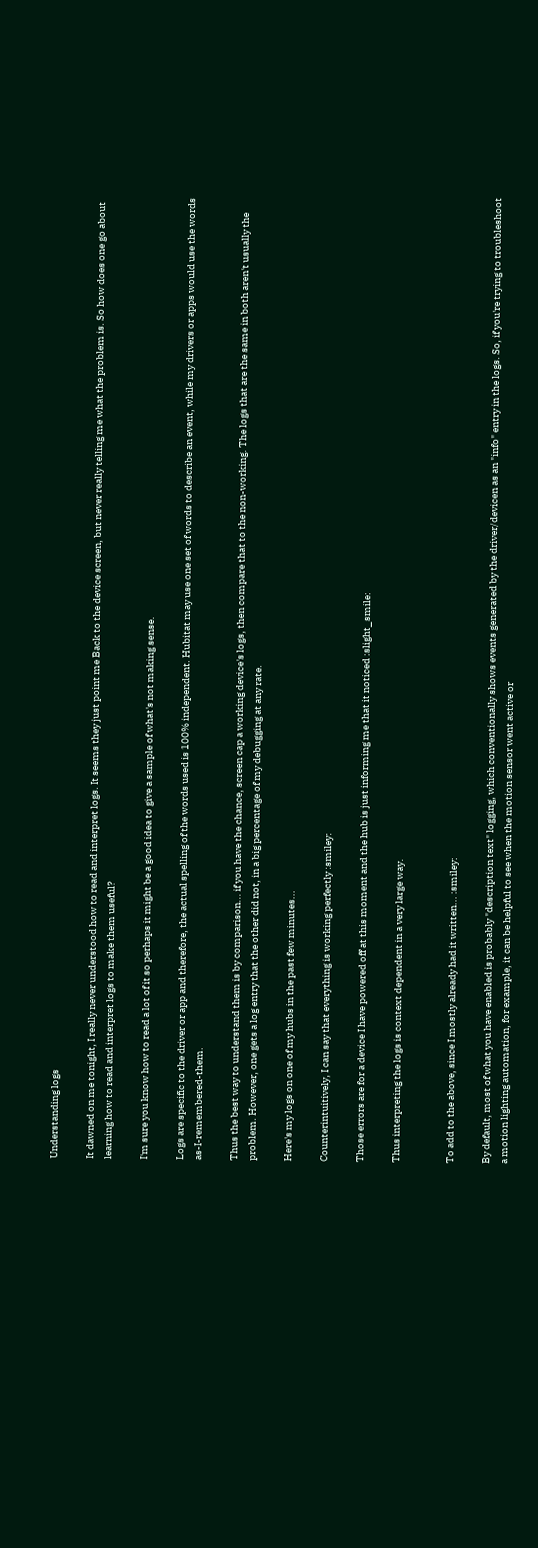Understanding logs

It dawned on me tonight, I really never understood how to read and interpret logs. It seems they just point me Back to the device screen, but never really telling me what the problem is. So how does one go about learning how to read and interpret logs to make them useful?

I'm sure you know how to read a lot of it so perhaps it might be a good idea to give a sample of what's not making sense.

Logs are specific to the driver or app and therefore, the actual spelling of the words used is 100% independent. Hubitat may use one set of words to describe an event, while my drivers or apps would use the words as-I-remembered-them.

Thus the best way to understand them is by comparison... if you have the chance, screen cap a working device's logs, then compare that to the non-working. The logs that are the same in both aren't usually the problem. However, one gets a log entry that the other did not, in a big percentage of my debugging at any rate.

Here's my logs on one of my hubs in the past few minutes...

Counterintuitively, I can say that everything is working perfectly :smiley:

Those errors are for a device I have powered off at this moment and the hub is just informing me that it noticed :slight_smile:

Thus interpreting the logs is context dependent in a very large way.


To add to the above, since I mostly already had it written... :smiley:

By default, most of what you have enabled is probably "description text" logging, which conventionally shows events generated by the driver/devicen as an "info" entry in the logs. So, if you're trying to troubleshoot a motion lighting automation, for example, it can be helpful to see when the motion sensor went active or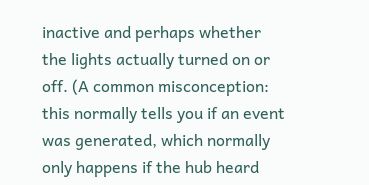inactive and perhaps whether the lights actually turned on or off. (A common misconception: this normally tells you if an event was generated, which normally only happens if the hub heard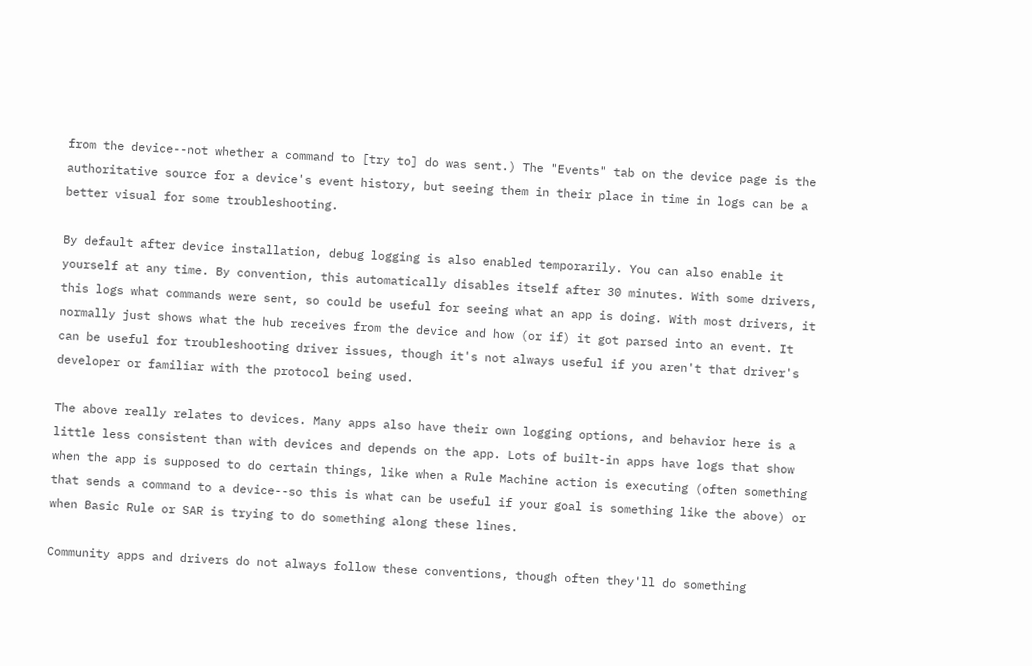from the device--not whether a command to [try to] do was sent.) The "Events" tab on the device page is the authoritative source for a device's event history, but seeing them in their place in time in logs can be a better visual for some troubleshooting.

By default after device installation, debug logging is also enabled temporarily. You can also enable it yourself at any time. By convention, this automatically disables itself after 30 minutes. With some drivers, this logs what commands were sent, so could be useful for seeing what an app is doing. With most drivers, it normally just shows what the hub receives from the device and how (or if) it got parsed into an event. It can be useful for troubleshooting driver issues, though it's not always useful if you aren't that driver's developer or familiar with the protocol being used.

The above really relates to devices. Many apps also have their own logging options, and behavior here is a little less consistent than with devices and depends on the app. Lots of built-in apps have logs that show when the app is supposed to do certain things, like when a Rule Machine action is executing (often something that sends a command to a device--so this is what can be useful if your goal is something like the above) or when Basic Rule or SAR is trying to do something along these lines.

Community apps and drivers do not always follow these conventions, though often they'll do something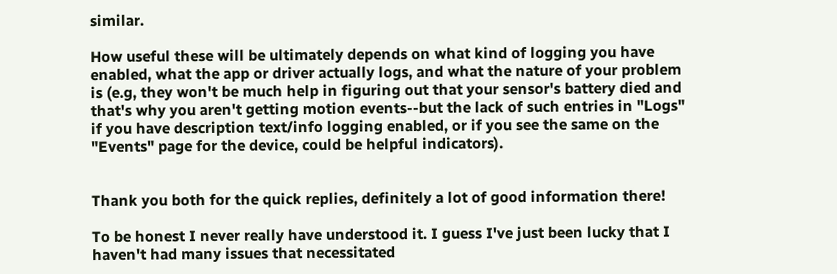similar.

How useful these will be ultimately depends on what kind of logging you have enabled, what the app or driver actually logs, and what the nature of your problem is (e.g, they won't be much help in figuring out that your sensor's battery died and that's why you aren't getting motion events--but the lack of such entries in "Logs" if you have description text/info logging enabled, or if you see the same on the "Events" page for the device, could be helpful indicators).


Thank you both for the quick replies, definitely a lot of good information there!

To be honest I never really have understood it. I guess I've just been lucky that I haven't had many issues that necessitated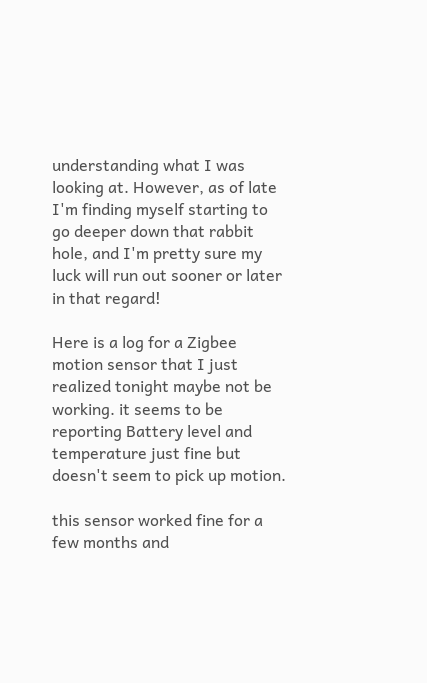understanding what I was looking at. However, as of late I'm finding myself starting to go deeper down that rabbit hole, and I'm pretty sure my luck will run out sooner or later in that regard!

Here is a log for a Zigbee motion sensor that I just realized tonight maybe not be working. it seems to be reporting Battery level and temperature just fine but doesn't seem to pick up motion.

this sensor worked fine for a few months and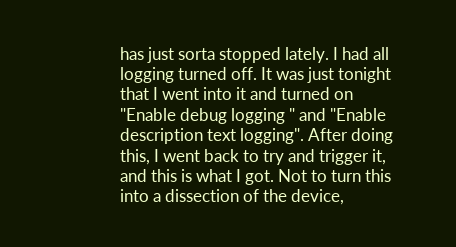has just sorta stopped lately. I had all logging turned off. It was just tonight that I went into it and turned on "Enable debug logging " and "Enable description text logging". After doing this, I went back to try and trigger it, and this is what I got. Not to turn this into a dissection of the device,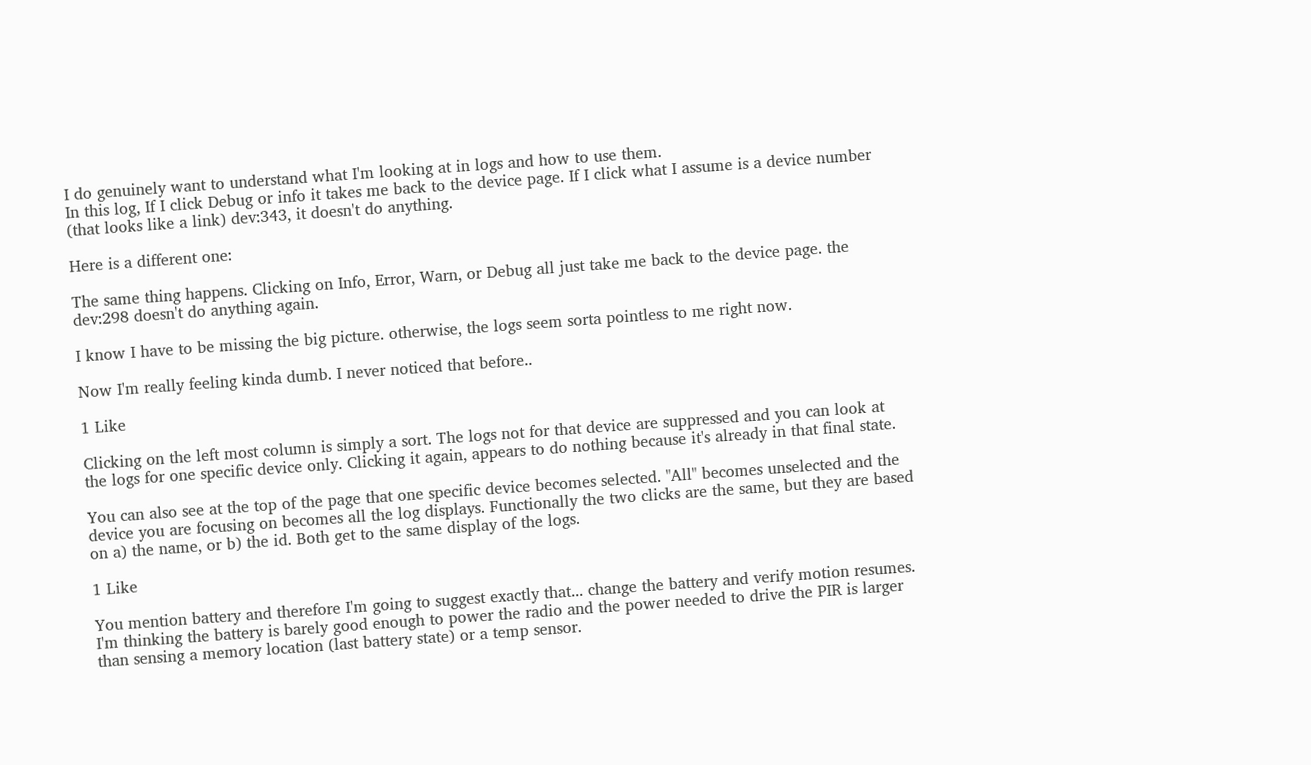I do genuinely want to understand what I'm looking at in logs and how to use them.
In this log, If I click Debug or info it takes me back to the device page. If I click what I assume is a device number (that looks like a link) dev:343, it doesn't do anything.

Here is a different one:

The same thing happens. Clicking on Info, Error, Warn, or Debug all just take me back to the device page. the dev:298 doesn't do anything again.

I know I have to be missing the big picture. otherwise, the logs seem sorta pointless to me right now.

Now I'm really feeling kinda dumb. I never noticed that before..

1 Like

Clicking on the left most column is simply a sort. The logs not for that device are suppressed and you can look at the logs for one specific device only. Clicking it again, appears to do nothing because it's already in that final state.

You can also see at the top of the page that one specific device becomes selected. "All" becomes unselected and the device you are focusing on becomes all the log displays. Functionally the two clicks are the same, but they are based on a) the name, or b) the id. Both get to the same display of the logs.

1 Like

You mention battery and therefore I'm going to suggest exactly that... change the battery and verify motion resumes. I'm thinking the battery is barely good enough to power the radio and the power needed to drive the PIR is larger than sensing a memory location (last battery state) or a temp sensor.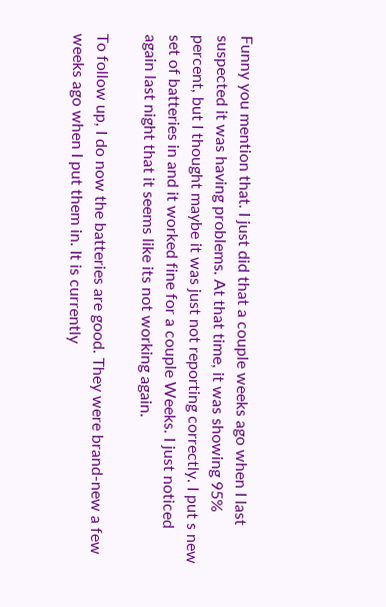Funny you mention that. I just did that a couple weeks ago when I last suspected it was having problems. At that time, it was showing 95% percent, but I thought maybe it was just not reporting correctly. I put s new set of batteries in and it worked fine for a couple Weeks. I just noticed again last night that it seems like its not working again.

To follow up, I do now the batteries are good. They were brand-new a few weeks ago when I put them in. It is currently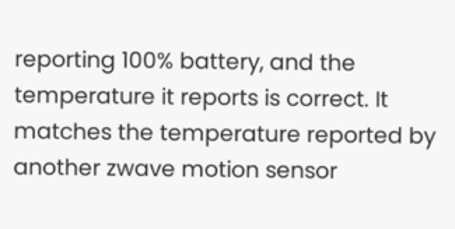reporting 100% battery, and the temperature it reports is correct. It matches the temperature reported by another zwave motion sensor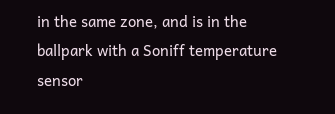in the same zone, and is in the ballpark with a Soniff temperature sensor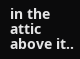in the attic above it..